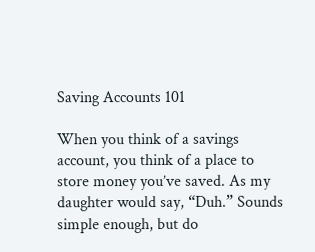Saving Accounts 101

When you think of a savings account, you think of a place to store money you’ve saved. As my daughter would say, “Duh.” Sounds simple enough, but do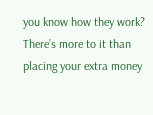you know how they work? There’s more to it than placing your extra money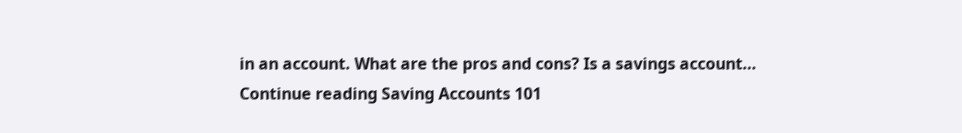in an account. What are the pros and cons? Is a savings account… Continue reading Saving Accounts 101